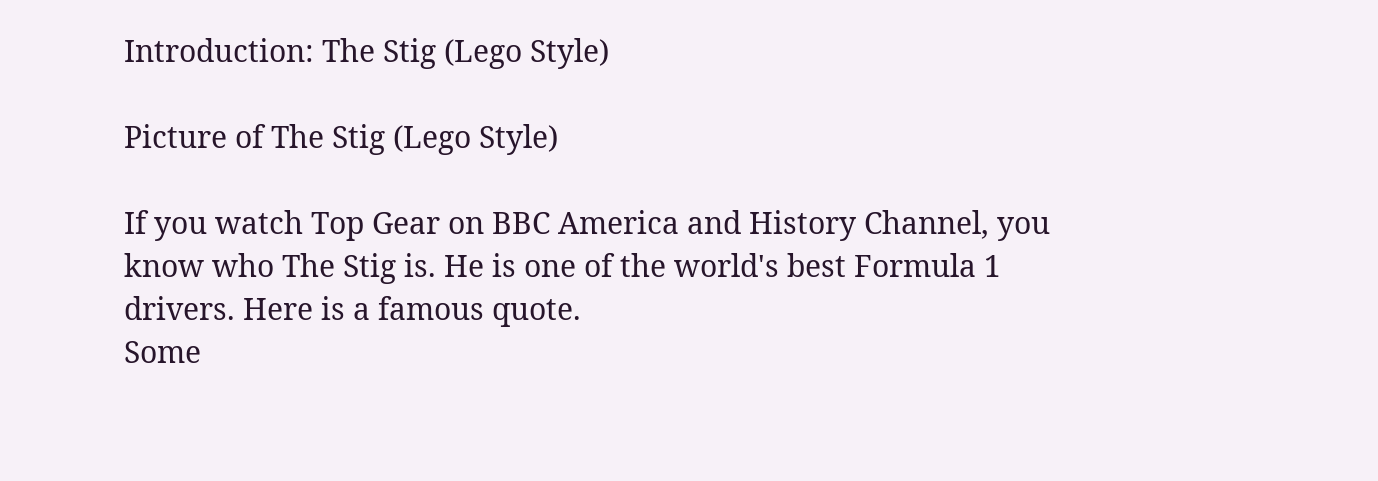Introduction: The Stig (Lego Style)

Picture of The Stig (Lego Style)

If you watch Top Gear on BBC America and History Channel, you know who The Stig is. He is one of the world's best Formula 1 drivers. Here is a famous quote.
Some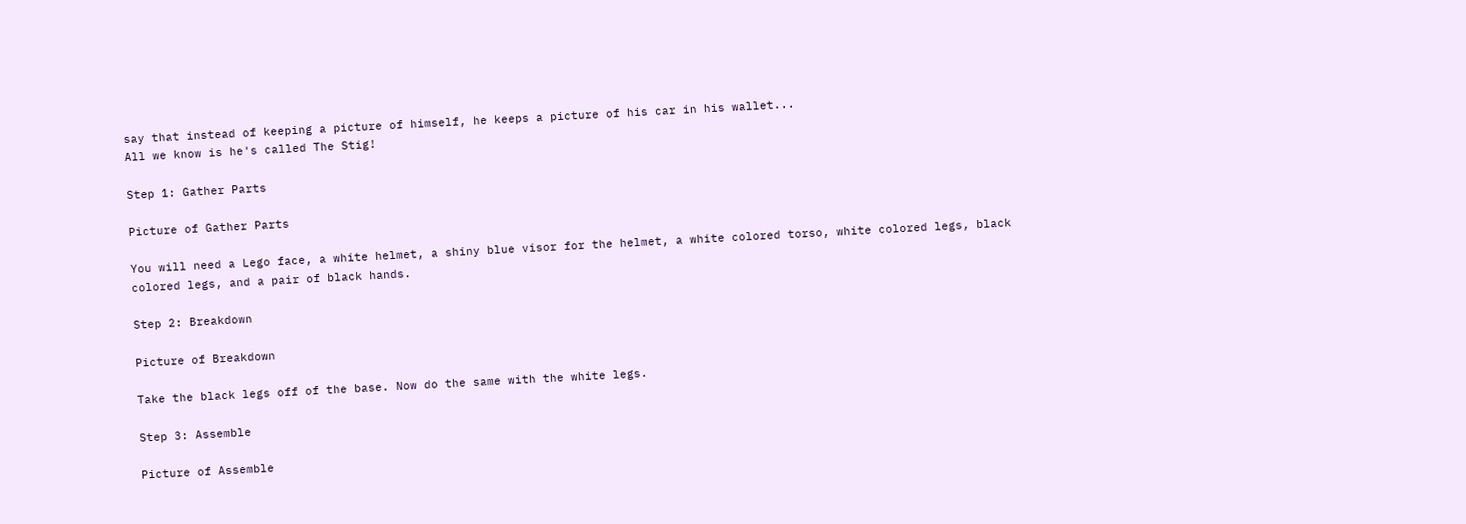say that instead of keeping a picture of himself, he keeps a picture of his car in his wallet...
All we know is he's called The Stig!

Step 1: Gather Parts

Picture of Gather Parts

You will need a Lego face, a white helmet, a shiny blue visor for the helmet, a white colored torso, white colored legs, black colored legs, and a pair of black hands.

Step 2: Breakdown

Picture of Breakdown

Take the black legs off of the base. Now do the same with the white legs.

Step 3: Assemble

Picture of Assemble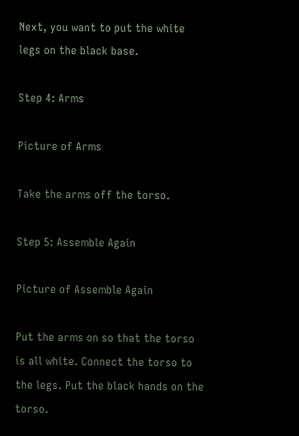Next, you want to put the white legs on the black base.

Step 4: Arms

Picture of Arms

Take the arms off the torso.

Step 5: Assemble Again

Picture of Assemble Again

Put the arms on so that the torso is all white. Connect the torso to the legs. Put the black hands on the torso.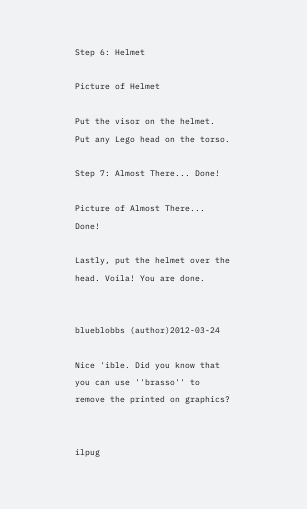Step 6: Helmet

Picture of Helmet

Put the visor on the helmet. Put any Lego head on the torso.

Step 7: Almost There... Done!

Picture of Almost There... Done!

Lastly, put the helmet over the head. Voila! You are done.


blueblobbs (author)2012-03-24

Nice 'ible. Did you know that you can use ''brasso'' to remove the printed on graphics?


ilpug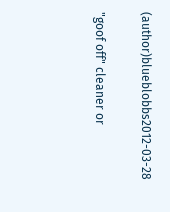(author)blueblobbs2012-03-28

"goof off" cleaner or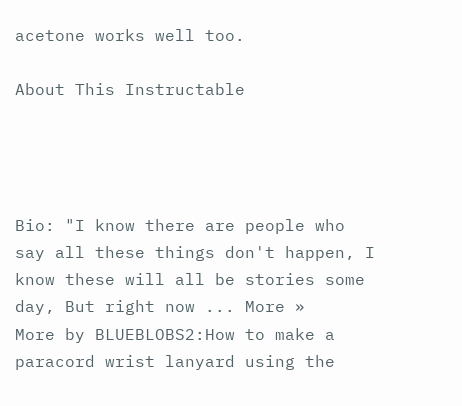acetone works well too.

About This Instructable




Bio: "I know there are people who say all these things don't happen, I know these will all be stories some day, But right now ... More »
More by BLUEBLOBS2:How to make a paracord wrist lanyard using the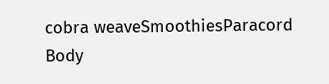cobra weaveSmoothiesParacord Body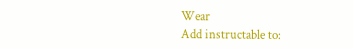Wear
Add instructable to: